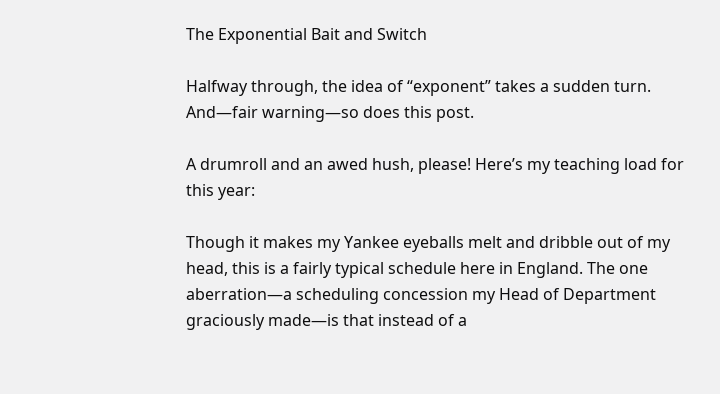The Exponential Bait and Switch

Halfway through, the idea of “exponent” takes a sudden turn.
And—fair warning—so does this post.

A drumroll and an awed hush, please! Here’s my teaching load for this year:

Though it makes my Yankee eyeballs melt and dribble out of my head, this is a fairly typical schedule here in England. The one aberration—a scheduling concession my Head of Department graciously made—is that instead of a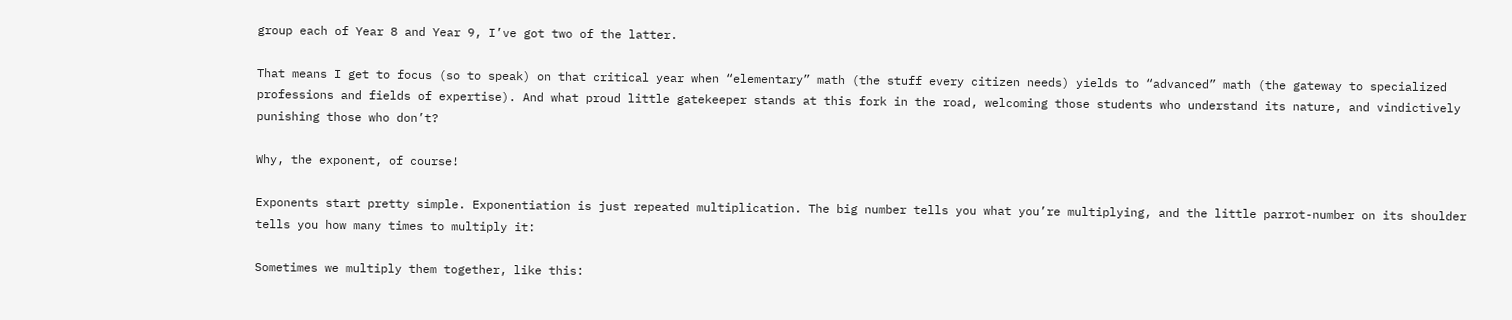group each of Year 8 and Year 9, I’ve got two of the latter.

That means I get to focus (so to speak) on that critical year when “elementary” math (the stuff every citizen needs) yields to “advanced” math (the gateway to specialized professions and fields of expertise). And what proud little gatekeeper stands at this fork in the road, welcoming those students who understand its nature, and vindictively punishing those who don’t?

Why, the exponent, of course!

Exponents start pretty simple. Exponentiation is just repeated multiplication. The big number tells you what you’re multiplying, and the little parrot-number on its shoulder tells you how many times to multiply it:

Sometimes we multiply them together, like this: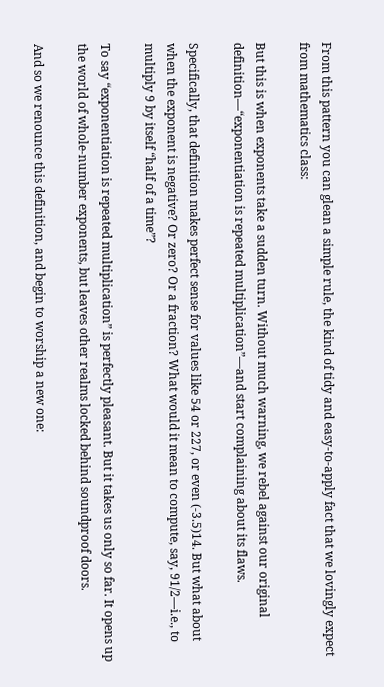From this pattern you can glean a simple rule, the kind of tidy and easy-to-apply fact that we lovingly expect from mathematics class:

But this is when exponents take a sudden turn. Without much warning, we rebel against our original definition—“exponentiation is repeated multiplication”—and start complaining about its flaws.

Specifically, that definition makes perfect sense for values like 54 or 227, or even (-3.5)14. But what about when the exponent is negative? Or zero? Or a fraction? What would it mean to compute, say, 91/2—i.e., to multiply 9 by itself “half of a time”?

To say “exponentiation is repeated multiplication” is perfectly pleasant. But it takes us only so far. It opens up the world of whole-number exponents, but leaves other realms locked behind soundproof doors.

And so we renounce this definition, and begin to worship a new one: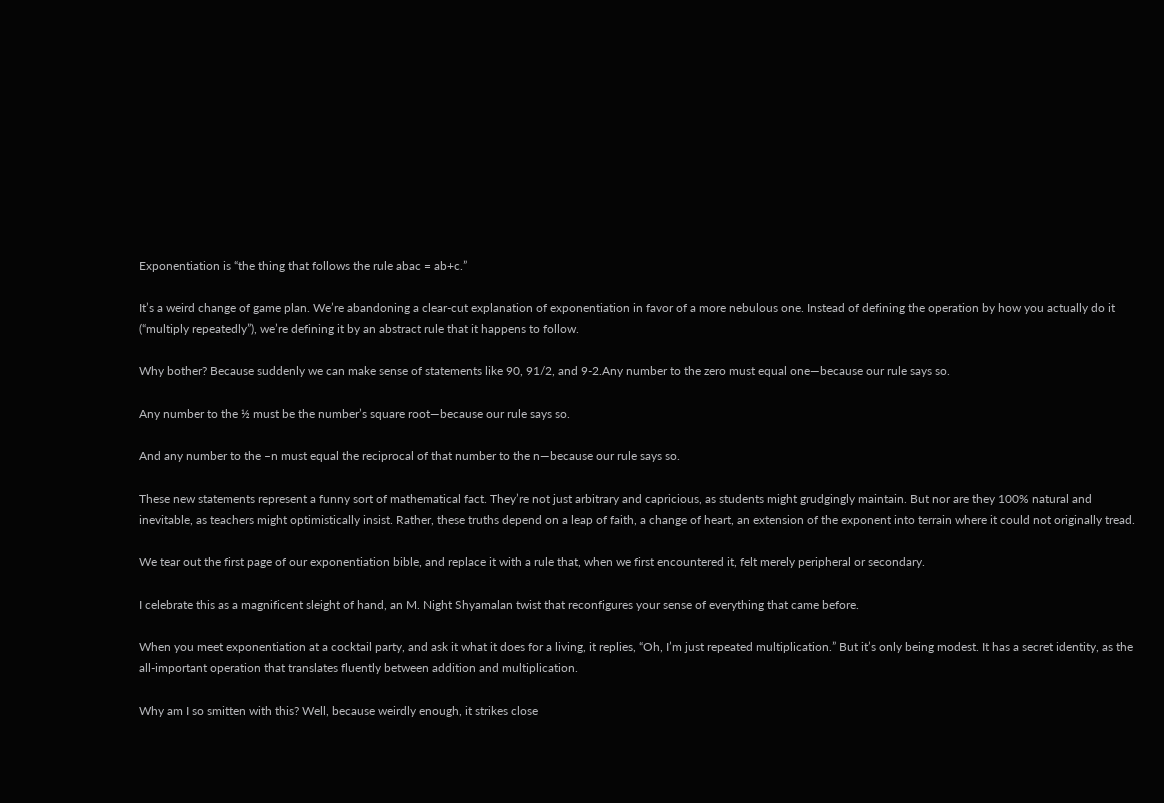Exponentiation is “the thing that follows the rule abac = ab+c.”

It’s a weird change of game plan. We’re abandoning a clear-cut explanation of exponentiation in favor of a more nebulous one. Instead of defining the operation by how you actually do it (“multiply repeatedly”), we’re defining it by an abstract rule that it happens to follow.

Why bother? Because suddenly we can make sense of statements like 90, 91/2, and 9-2.Any number to the zero must equal one—because our rule says so.

Any number to the ½ must be the number’s square root—because our rule says so.

And any number to the –n must equal the reciprocal of that number to the n—because our rule says so.

These new statements represent a funny sort of mathematical fact. They’re not just arbitrary and capricious, as students might grudgingly maintain. But nor are they 100% natural and inevitable, as teachers might optimistically insist. Rather, these truths depend on a leap of faith, a change of heart, an extension of the exponent into terrain where it could not originally tread.

We tear out the first page of our exponentiation bible, and replace it with a rule that, when we first encountered it, felt merely peripheral or secondary.

I celebrate this as a magnificent sleight of hand, an M. Night Shyamalan twist that reconfigures your sense of everything that came before.

When you meet exponentiation at a cocktail party, and ask it what it does for a living, it replies, “Oh, I’m just repeated multiplication.” But it’s only being modest. It has a secret identity, as the all-important operation that translates fluently between addition and multiplication.

Why am I so smitten with this? Well, because weirdly enough, it strikes close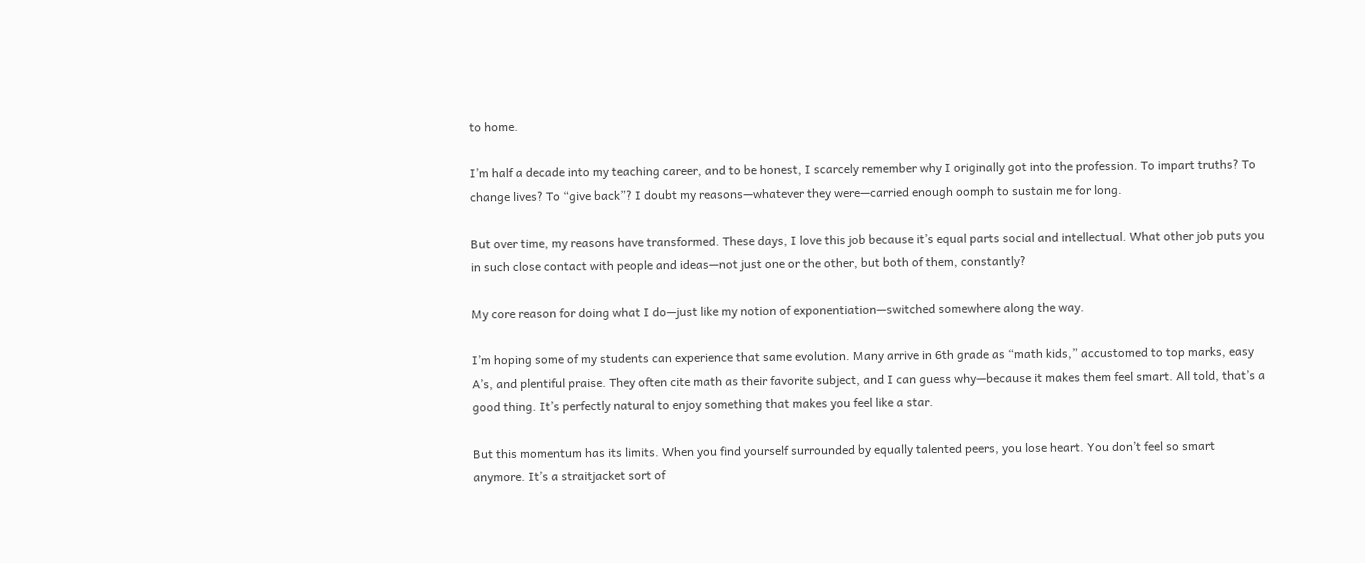to home.

I’m half a decade into my teaching career, and to be honest, I scarcely remember why I originally got into the profession. To impart truths? To change lives? To “give back”? I doubt my reasons—whatever they were—carried enough oomph to sustain me for long.

But over time, my reasons have transformed. These days, I love this job because it’s equal parts social and intellectual. What other job puts you in such close contact with people and ideas—not just one or the other, but both of them, constantly?

My core reason for doing what I do—just like my notion of exponentiation—switched somewhere along the way.

I’m hoping some of my students can experience that same evolution. Many arrive in 6th grade as “math kids,” accustomed to top marks, easy A’s, and plentiful praise. They often cite math as their favorite subject, and I can guess why—because it makes them feel smart. All told, that’s a good thing. It’s perfectly natural to enjoy something that makes you feel like a star.

But this momentum has its limits. When you find yourself surrounded by equally talented peers, you lose heart. You don’t feel so smart anymore. It’s a straitjacket sort of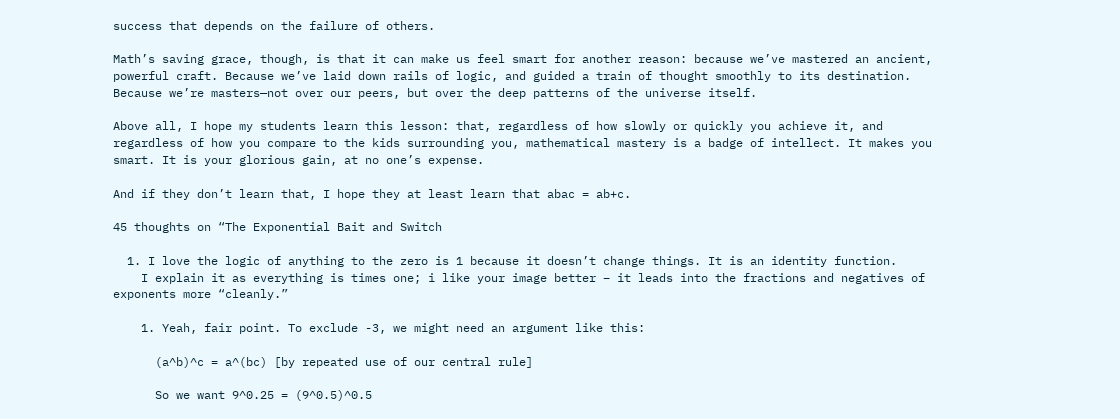success that depends on the failure of others.

Math’s saving grace, though, is that it can make us feel smart for another reason: because we’ve mastered an ancient, powerful craft. Because we’ve laid down rails of logic, and guided a train of thought smoothly to its destination. Because we’re masters—not over our peers, but over the deep patterns of the universe itself.

Above all, I hope my students learn this lesson: that, regardless of how slowly or quickly you achieve it, and regardless of how you compare to the kids surrounding you, mathematical mastery is a badge of intellect. It makes you smart. It is your glorious gain, at no one’s expense.

And if they don’t learn that, I hope they at least learn that abac = ab+c.

45 thoughts on “The Exponential Bait and Switch

  1. I love the logic of anything to the zero is 1 because it doesn’t change things. It is an identity function.
    I explain it as everything is times one; i like your image better – it leads into the fractions and negatives of exponents more “cleanly.”

    1. Yeah, fair point. To exclude -3, we might need an argument like this:

      (a^b)^c = a^(bc) [by repeated use of our central rule]

      So we want 9^0.25 = (9^0.5)^0.5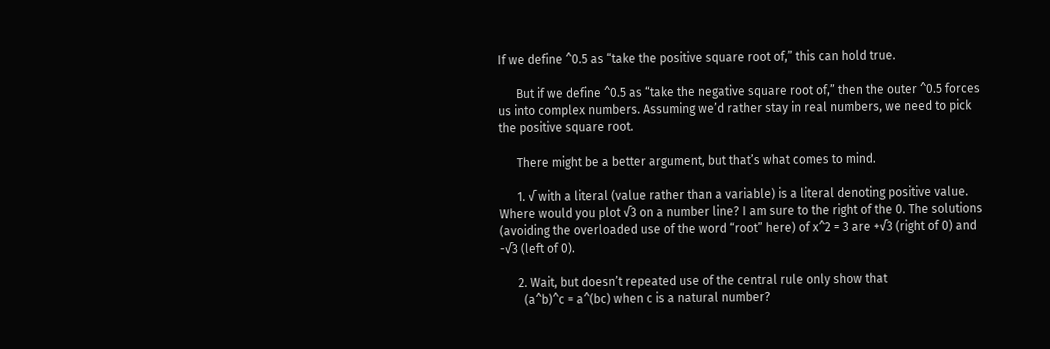If we define ^0.5 as “take the positive square root of,” this can hold true.

      But if we define ^0.5 as “take the negative square root of,” then the outer ^0.5 forces us into complex numbers. Assuming we’d rather stay in real numbers, we need to pick the positive square root.

      There might be a better argument, but that’s what comes to mind.

      1. √ with a literal (value rather than a variable) is a literal denoting positive value. Where would you plot √3 on a number line? I am sure to the right of the 0. The solutions (avoiding the overloaded use of the word “root” here) of x^2 = 3 are +√3 (right of 0) and -√3 (left of 0).

      2. Wait, but doesn’t repeated use of the central rule only show that
        (a^b)^c = a^(bc) when c is a natural number?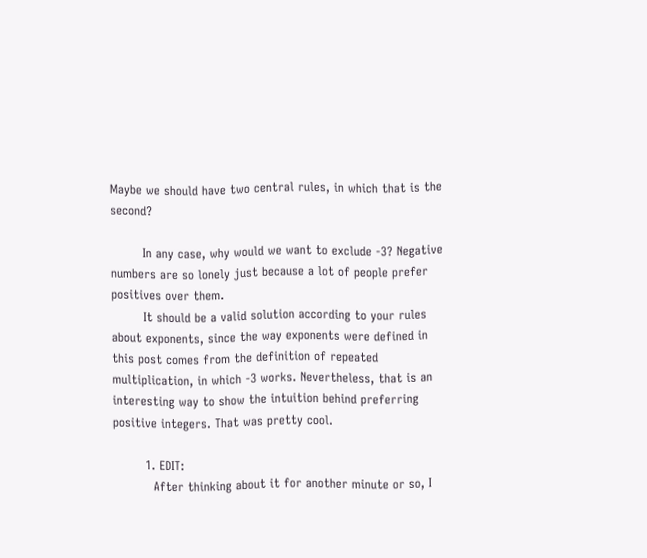Maybe we should have two central rules, in which that is the second?

        In any case, why would we want to exclude -3? Negative numbers are so lonely just because a lot of people prefer positives over them.
        It should be a valid solution according to your rules about exponents, since the way exponents were defined in this post comes from the definition of repeated multiplication, in which -3 works. Nevertheless, that is an interesting way to show the intuition behind preferring positive integers. That was pretty cool.

        1. EDIT:
          After thinking about it for another minute or so, I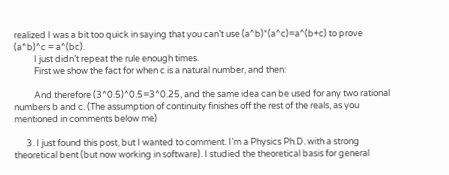realized I was a bit too quick in saying that you can’t use (a^b)*(a^c)=a^(b+c) to prove (a^b)^c = a^(bc).
          I just didn’t repeat the rule enough times.
          First we show the fact for when c is a natural number, and then:

          And therefore (3^0.5)^0.5=3^0.25, and the same idea can be used for any two rational numbers b and c. (The assumption of continuity finishes off the rest of the reals, as you mentioned in comments below me)

      3. I just found this post, but I wanted to comment. I’m a Physics Ph.D. with a strong theoretical bent (but now working in software). I studied the theoretical basis for general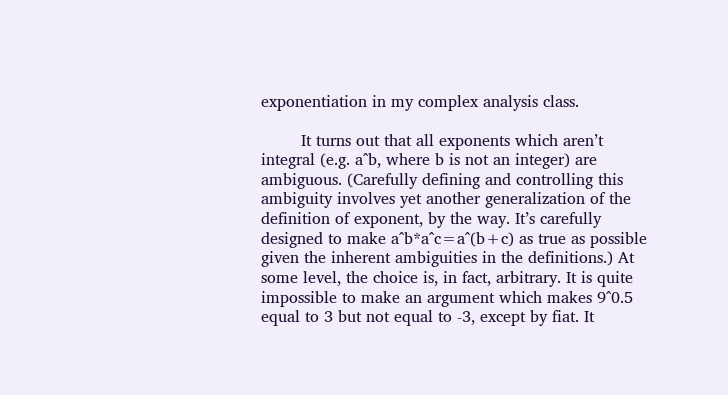exponentiation in my complex analysis class.

        It turns out that all exponents which aren’t integral (e.g. a^b, where b is not an integer) are ambiguous. (Carefully defining and controlling this ambiguity involves yet another generalization of the definition of exponent, by the way. It’s carefully designed to make a^b*a^c=a^(b+c) as true as possible given the inherent ambiguities in the definitions.) At some level, the choice is, in fact, arbitrary. It is quite impossible to make an argument which makes 9^0.5 equal to 3 but not equal to -3, except by fiat. It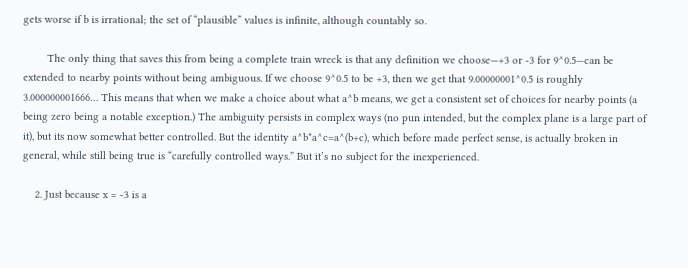gets worse if b is irrational; the set of “plausible” values is infinite, although countably so.

        The only thing that saves this from being a complete train wreck is that any definition we choose—+3 or -3 for 9^0.5—can be extended to nearby points without being ambiguous. If we choose 9^0.5 to be +3, then we get that 9.00000001^0.5 is roughly 3.000000001666… This means that when we make a choice about what a^b means, we get a consistent set of choices for nearby points (a being zero being a notable exception.) The ambiguity persists in complex ways (no pun intended, but the complex plane is a large part of it), but its now somewhat better controlled. But the identity a^b*a^c=a^(b+c), which before made perfect sense, is actually broken in general, while still being true is “carefully controlled ways.” But it’s no subject for the inexperienced.

    2. Just because x = -3 is a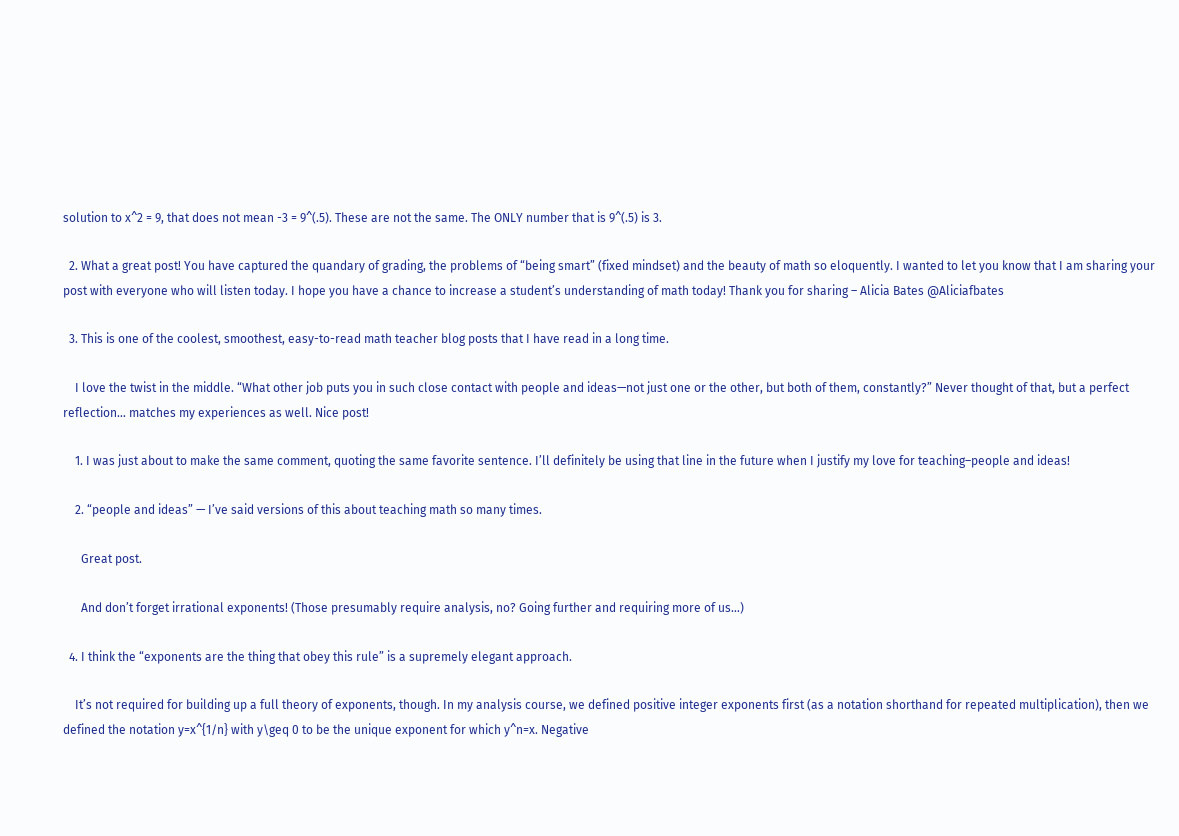solution to x^2 = 9, that does not mean -3 = 9^(.5). These are not the same. The ONLY number that is 9^(.5) is 3.

  2. What a great post! You have captured the quandary of grading, the problems of “being smart” (fixed mindset) and the beauty of math so eloquently. I wanted to let you know that I am sharing your post with everyone who will listen today. I hope you have a chance to increase a student’s understanding of math today! Thank you for sharing – Alicia Bates @Aliciafbates

  3. This is one of the coolest, smoothest, easy-to-read math teacher blog posts that I have read in a long time.

    I love the twist in the middle. “What other job puts you in such close contact with people and ideas—not just one or the other, but both of them, constantly?” Never thought of that, but a perfect reflection… matches my experiences as well. Nice post!

    1. I was just about to make the same comment, quoting the same favorite sentence. I’ll definitely be using that line in the future when I justify my love for teaching–people and ideas!

    2. “people and ideas” — I’ve said versions of this about teaching math so many times.

      Great post.

      And don’t forget irrational exponents! (Those presumably require analysis, no? Going further and requiring more of us…)

  4. I think the “exponents are the thing that obey this rule” is a supremely elegant approach.

    It’s not required for building up a full theory of exponents, though. In my analysis course, we defined positive integer exponents first (as a notation shorthand for repeated multiplication), then we defined the notation y=x^{1/n} with y\geq 0 to be the unique exponent for which y^n=x. Negative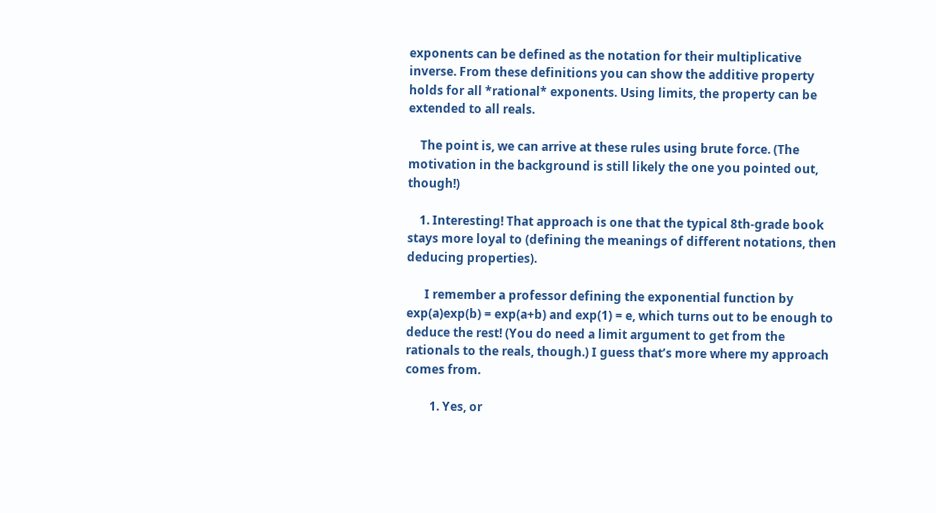exponents can be defined as the notation for their multiplicative inverse. From these definitions you can show the additive property holds for all *rational* exponents. Using limits, the property can be extended to all reals.

    The point is, we can arrive at these rules using brute force. (The motivation in the background is still likely the one you pointed out, though!)

    1. Interesting! That approach is one that the typical 8th-grade book stays more loyal to (defining the meanings of different notations, then deducing properties).

      I remember a professor defining the exponential function by exp(a)exp(b) = exp(a+b) and exp(1) = e, which turns out to be enough to deduce the rest! (You do need a limit argument to get from the rationals to the reals, though.) I guess that’s more where my approach comes from.

        1. Yes, or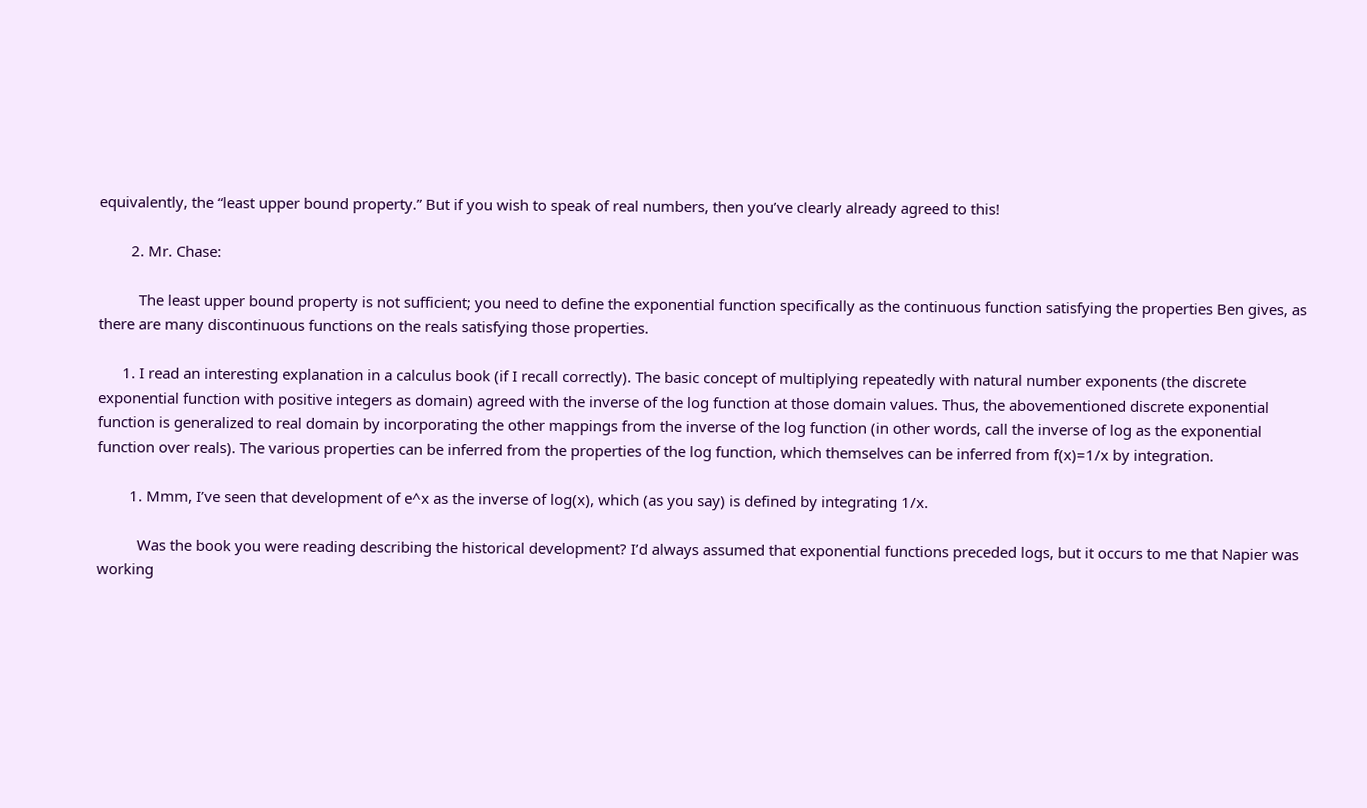equivalently, the “least upper bound property.” But if you wish to speak of real numbers, then you’ve clearly already agreed to this!

        2. Mr. Chase:

          The least upper bound property is not sufficient; you need to define the exponential function specifically as the continuous function satisfying the properties Ben gives, as there are many discontinuous functions on the reals satisfying those properties.

      1. I read an interesting explanation in a calculus book (if I recall correctly). The basic concept of multiplying repeatedly with natural number exponents (the discrete exponential function with positive integers as domain) agreed with the inverse of the log function at those domain values. Thus, the abovementioned discrete exponential function is generalized to real domain by incorporating the other mappings from the inverse of the log function (in other words, call the inverse of log as the exponential function over reals). The various properties can be inferred from the properties of the log function, which themselves can be inferred from f(x)=1/x by integration.

        1. Mmm, I’ve seen that development of e^x as the inverse of log(x), which (as you say) is defined by integrating 1/x.

          Was the book you were reading describing the historical development? I’d always assumed that exponential functions preceded logs, but it occurs to me that Napier was working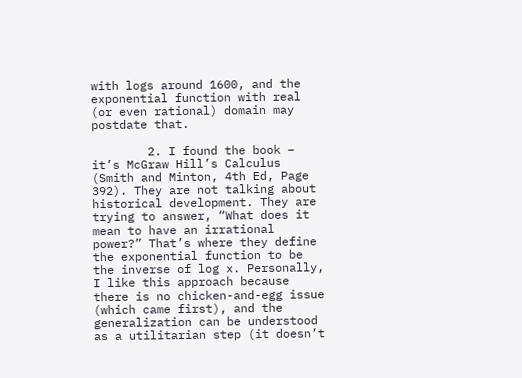with logs around 1600, and the exponential function with real (or even rational) domain may postdate that.

        2. I found the book – it’s McGraw Hill’s Calculus (Smith and Minton, 4th Ed, Page 392). They are not talking about historical development. They are trying to answer, “What does it mean to have an irrational power?” That’s where they define the exponential function to be the inverse of log x. Personally, I like this approach because there is no chicken-and-egg issue (which came first), and the generalization can be understood as a utilitarian step (it doesn’t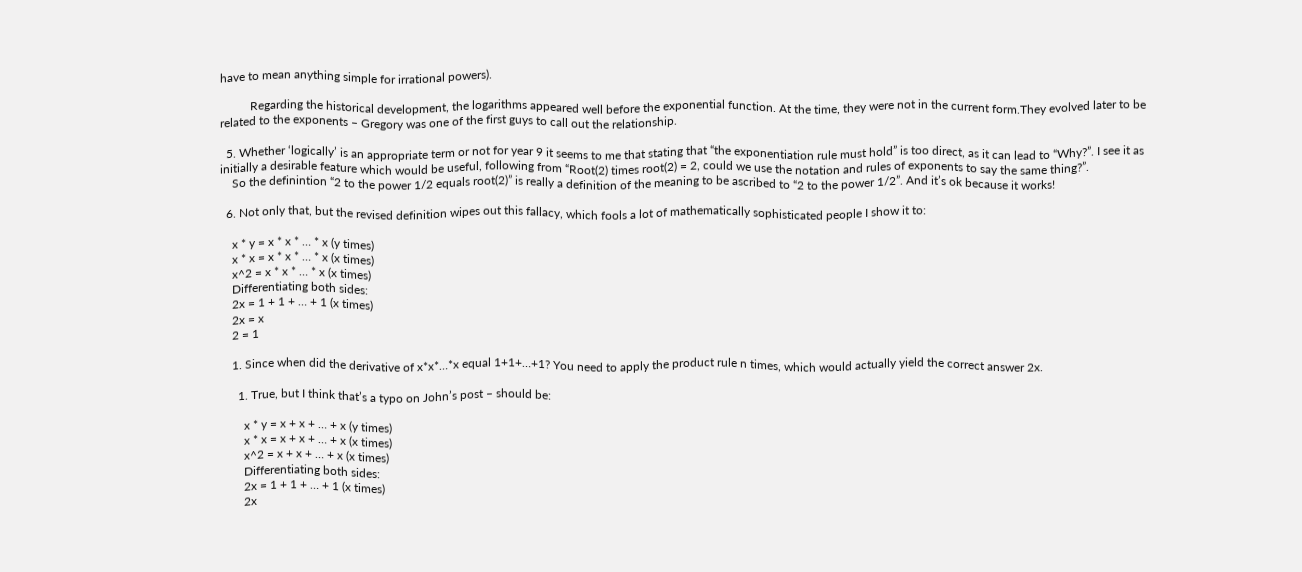have to mean anything simple for irrational powers).

          Regarding the historical development, the logarithms appeared well before the exponential function. At the time, they were not in the current form.They evolved later to be related to the exponents – Gregory was one of the first guys to call out the relationship.

  5. Whether ‘logically’ is an appropriate term or not for year 9 it seems to me that stating that “the exponentiation rule must hold” is too direct, as it can lead to “Why?”. I see it as initially a desirable feature which would be useful, following from “Root(2) times root(2) = 2, could we use the notation and rules of exponents to say the same thing?”.
    So the definintion “2 to the power 1/2 equals root(2)” is really a definition of the meaning to be ascribed to “2 to the power 1/2”. And it’s ok because it works!

  6. Not only that, but the revised definition wipes out this fallacy, which fools a lot of mathematically sophisticated people I show it to:

    x * y = x * x * … * x (y times)
    x * x = x * x * … * x (x times)
    x^2 = x * x * … * x (x times)
    Differentiating both sides:
    2x = 1 + 1 + … + 1 (x times)
    2x = x
    2 = 1

    1. Since when did the derivative of x*x*…*x equal 1+1+…+1? You need to apply the product rule n times, which would actually yield the correct answer 2x.

      1. True, but I think that’s a typo on John’s post – should be:

        x * y = x + x + … + x (y times)
        x * x = x + x + … + x (x times)
        x^2 = x + x + … + x (x times)
        Differentiating both sides:
        2x = 1 + 1 + … + 1 (x times)
        2x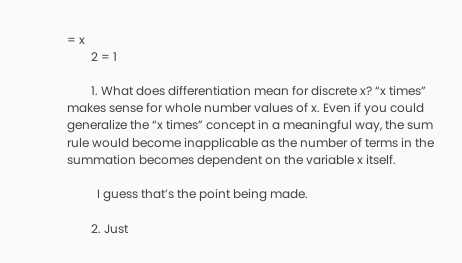= x
        2 = 1

        1. What does differentiation mean for discrete x? “x times” makes sense for whole number values of x. Even if you could generalize the “x times” concept in a meaningful way, the sum rule would become inapplicable as the number of terms in the summation becomes dependent on the variable x itself.

          I guess that’s the point being made.

        2. Just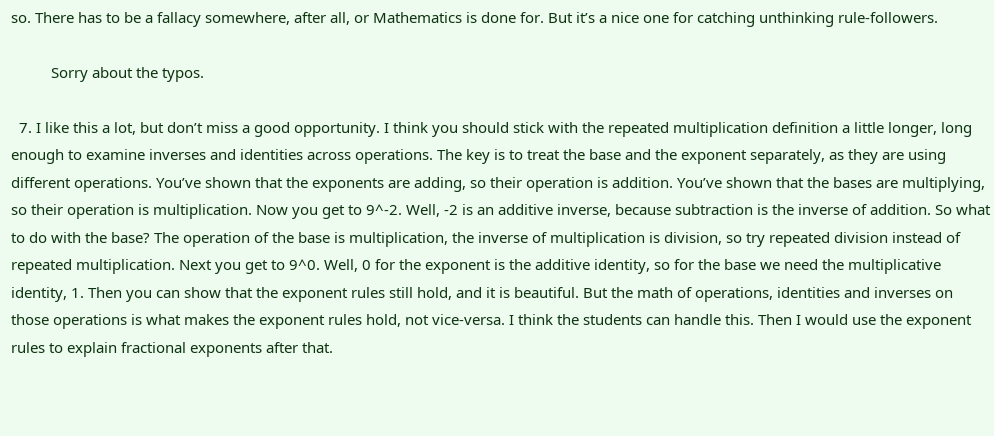so. There has to be a fallacy somewhere, after all, or Mathematics is done for. But it’s a nice one for catching unthinking rule-followers.

          Sorry about the typos.

  7. I like this a lot, but don’t miss a good opportunity. I think you should stick with the repeated multiplication definition a little longer, long enough to examine inverses and identities across operations. The key is to treat the base and the exponent separately, as they are using different operations. You’ve shown that the exponents are adding, so their operation is addition. You’ve shown that the bases are multiplying, so their operation is multiplication. Now you get to 9^-2. Well, -2 is an additive inverse, because subtraction is the inverse of addition. So what to do with the base? The operation of the base is multiplication, the inverse of multiplication is division, so try repeated division instead of repeated multiplication. Next you get to 9^0. Well, 0 for the exponent is the additive identity, so for the base we need the multiplicative identity, 1. Then you can show that the exponent rules still hold, and it is beautiful. But the math of operations, identities and inverses on those operations is what makes the exponent rules hold, not vice-versa. I think the students can handle this. Then I would use the exponent rules to explain fractional exponents after that.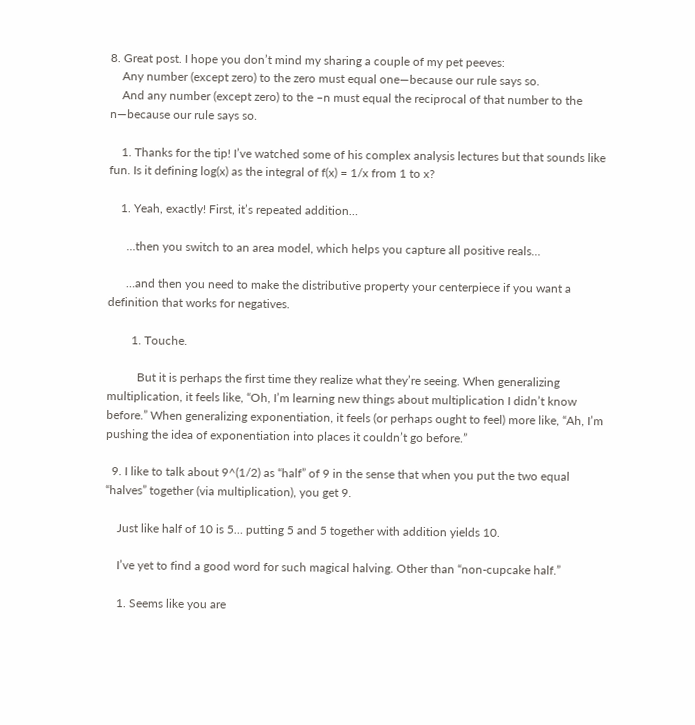8. Great post. I hope you don’t mind my sharing a couple of my pet peeves:
    Any number (except zero) to the zero must equal one—because our rule says so.
    And any number (except zero) to the –n must equal the reciprocal of that number to the n—because our rule says so.

    1. Thanks for the tip! I’ve watched some of his complex analysis lectures but that sounds like fun. Is it defining log(x) as the integral of f(x) = 1/x from 1 to x?

    1. Yeah, exactly! First, it’s repeated addition…

      …then you switch to an area model, which helps you capture all positive reals…

      …and then you need to make the distributive property your centerpiece if you want a definition that works for negatives.

        1. Touche.

          But it is perhaps the first time they realize what they’re seeing. When generalizing multiplication, it feels like, “Oh, I’m learning new things about multiplication I didn’t know before.” When generalizing exponentiation, it feels (or perhaps ought to feel) more like, “Ah, I’m pushing the idea of exponentiation into places it couldn’t go before.”

  9. I like to talk about 9^(1/2) as “half” of 9 in the sense that when you put the two equal “halves” together (via multiplication), you get 9.

    Just like half of 10 is 5… putting 5 and 5 together with addition yields 10.

    I’ve yet to find a good word for such magical halving. Other than “non-cupcake half.”

    1. Seems like you are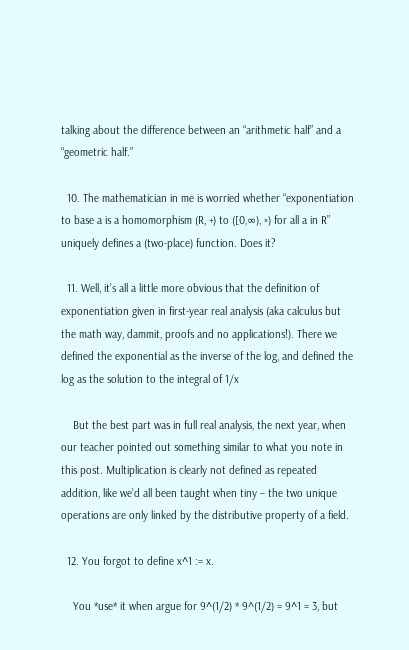talking about the difference between an “arithmetic half” and a “geometric half.”

  10. The mathematician in me is worried whether “exponentiation to base a is a homomorphism (R, +) to ([0,∞), ×) for all a in R” uniquely defines a (two-place) function. Does it?

  11. Well, it’s all a little more obvious that the definition of exponentiation given in first-year real analysis (aka calculus but the math way, dammit, proofs and no applications!). There we defined the exponential as the inverse of the log, and defined the log as the solution to the integral of 1/x

    But the best part was in full real analysis, the next year, when our teacher pointed out something similar to what you note in this post. Multiplication is clearly not defined as repeated addition, like we’d all been taught when tiny – the two unique operations are only linked by the distributive property of a field.

  12. You forgot to define x^1 := x.

    You *use* it when argue for 9^(1/2) * 9^(1/2) = 9^1 = 3, but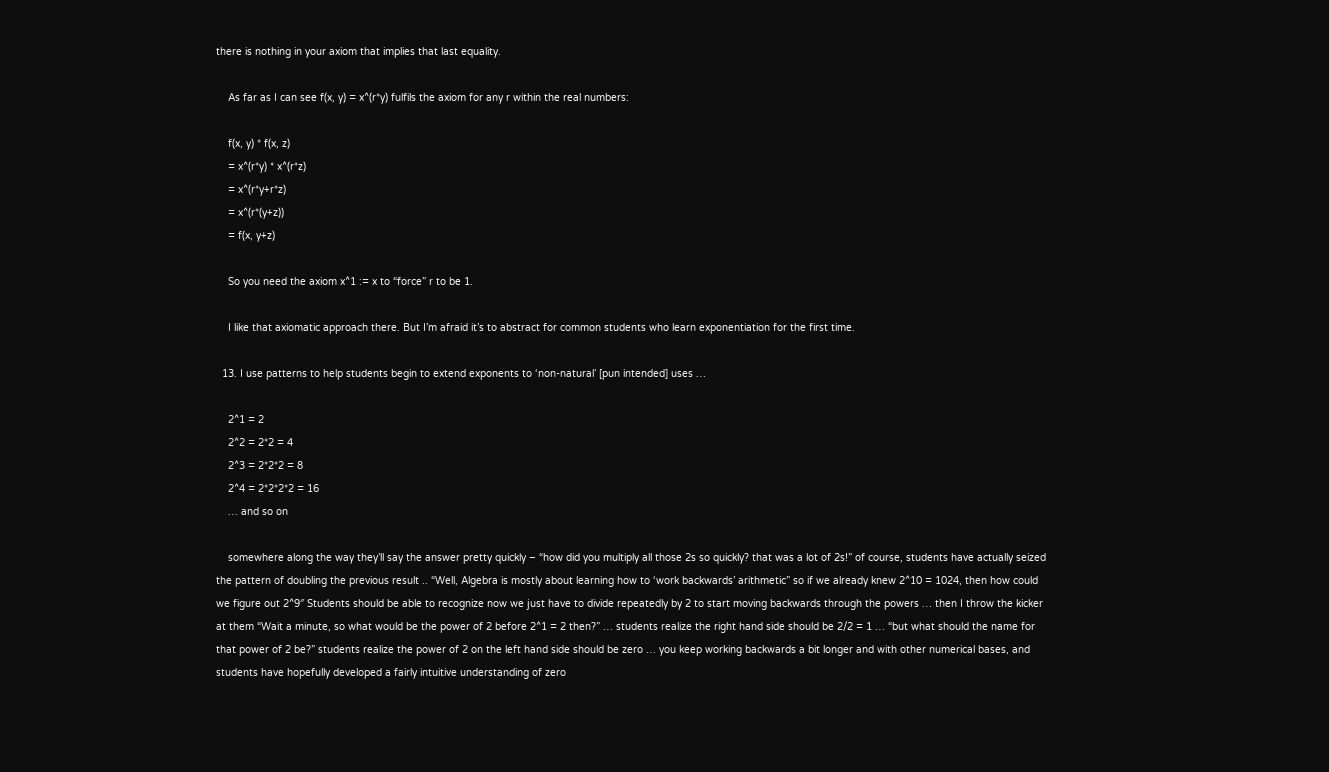there is nothing in your axiom that implies that last equality.

    As far as I can see f(x, y) = x^(r*y) fulfils the axiom for any r within the real numbers:

    f(x, y) * f(x, z)
    = x^(r*y) * x^(r*z)
    = x^(r*y+r*z)
    = x^(r*(y+z))
    = f(x, y+z)

    So you need the axiom x^1 := x to “force” r to be 1.

    I like that axiomatic approach there. But I’m afraid it’s to abstract for common students who learn exponentiation for the first time.

  13. I use patterns to help students begin to extend exponents to ‘non-natural’ [pun intended] uses …

    2^1 = 2
    2^2 = 2*2 = 4
    2^3 = 2*2*2 = 8
    2^4 = 2*2*2*2 = 16
    … and so on

    somewhere along the way they’ll say the answer pretty quickly – “how did you multiply all those 2s so quickly? that was a lot of 2s!” of course, students have actually seized the pattern of doubling the previous result .. “Well, Algebra is mostly about learning how to ‘work backwards’ arithmetic” so if we already knew 2^10 = 1024, then how could we figure out 2^9″ Students should be able to recognize now we just have to divide repeatedly by 2 to start moving backwards through the powers … then I throw the kicker at them “Wait a minute, so what would be the power of 2 before 2^1 = 2 then?” … students realize the right hand side should be 2/2 = 1 … “but what should the name for that power of 2 be?” students realize the power of 2 on the left hand side should be zero … you keep working backwards a bit longer and with other numerical bases, and students have hopefully developed a fairly intuitive understanding of zero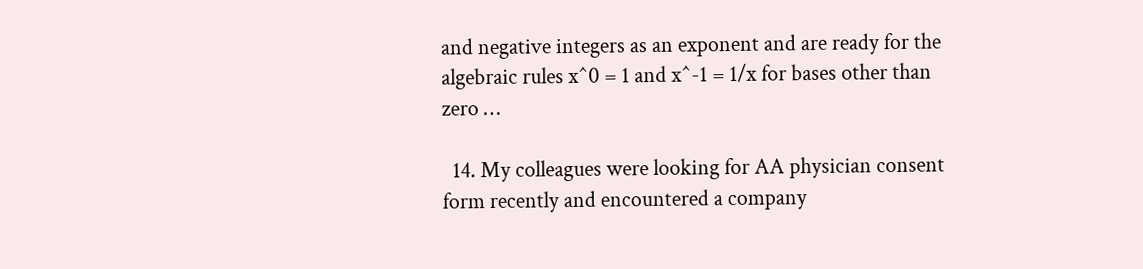and negative integers as an exponent and are ready for the algebraic rules x^0 = 1 and x^-1 = 1/x for bases other than zero …

  14. My colleagues were looking for AA physician consent form recently and encountered a company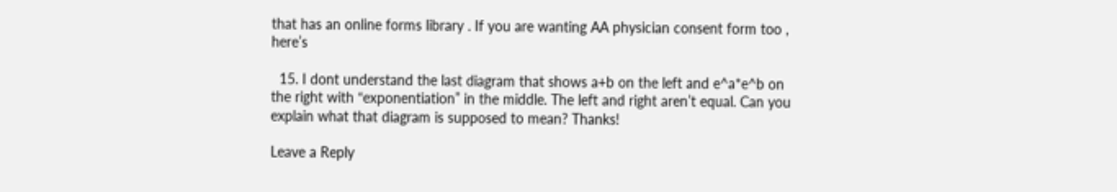that has an online forms library . If you are wanting AA physician consent form too , here’s

  15. I dont understand the last diagram that shows a+b on the left and e^a*e^b on the right with “exponentiation” in the middle. The left and right aren’t equal. Can you explain what that diagram is supposed to mean? Thanks!

Leave a Reply